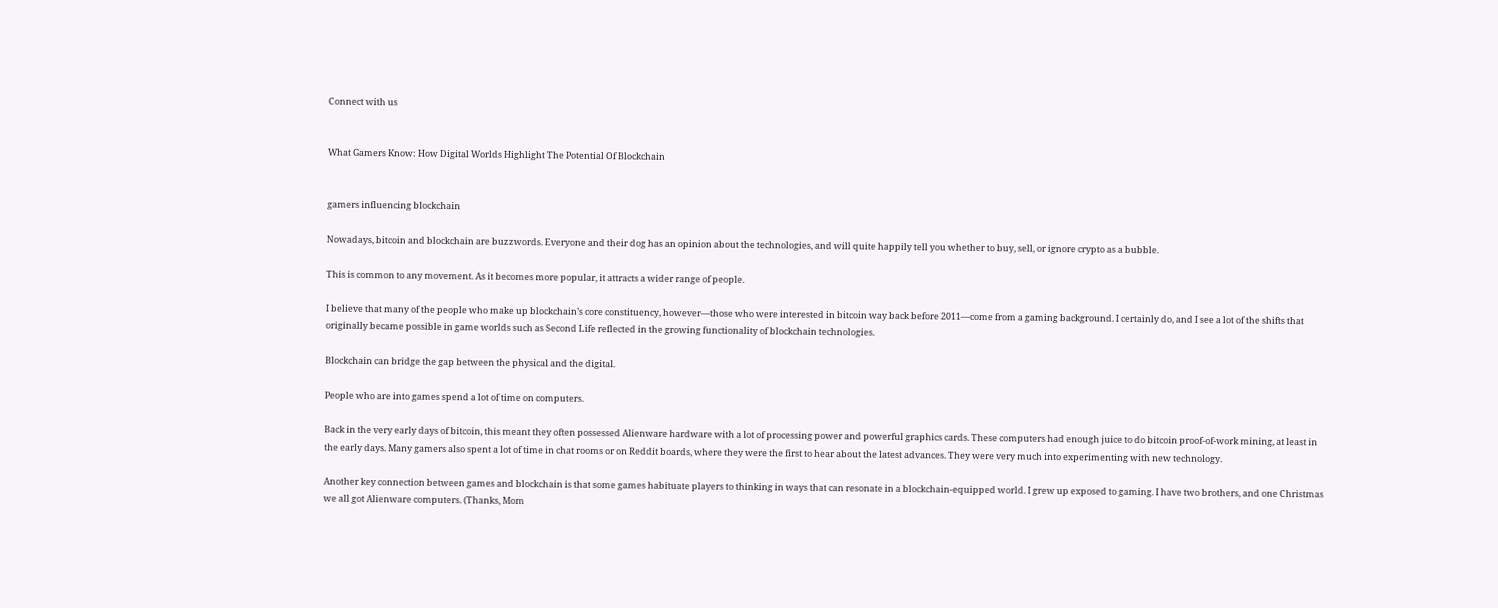Connect with us


What Gamers Know: How Digital Worlds Highlight The Potential Of Blockchain


gamers influencing blockchain

Nowadays, bitcoin and blockchain are buzzwords. Everyone and their dog has an opinion about the technologies, and will quite happily tell you whether to buy, sell, or ignore crypto as a bubble.

This is common to any movement. As it becomes more popular, it attracts a wider range of people.

I believe that many of the people who make up blockchain’s core constituency, however—those who were interested in bitcoin way back before 2011—come from a gaming background. I certainly do, and I see a lot of the shifts that originally became possible in game worlds such as Second Life reflected in the growing functionality of blockchain technologies.

Blockchain can bridge the gap between the physical and the digital.

People who are into games spend a lot of time on computers.

Back in the very early days of bitcoin, this meant they often possessed Alienware hardware with a lot of processing power and powerful graphics cards. These computers had enough juice to do bitcoin proof-of-work mining, at least in the early days. Many gamers also spent a lot of time in chat rooms or on Reddit boards, where they were the first to hear about the latest advances. They were very much into experimenting with new technology.

Another key connection between games and blockchain is that some games habituate players to thinking in ways that can resonate in a blockchain-equipped world. I grew up exposed to gaming. I have two brothers, and one Christmas we all got Alienware computers. (Thanks, Mom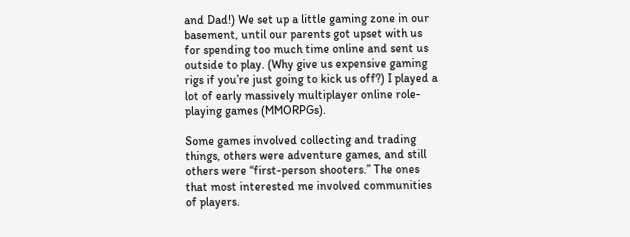and Dad!) We set up a little gaming zone in our basement, until our parents got upset with us for spending too much time online and sent us outside to play. (Why give us expensive gaming rigs if you’re just going to kick us off?) I played a lot of early massively multiplayer online role-playing games (MMORPGs).

Some games involved collecting and trading things, others were adventure games, and still others were “first-person shooters.” The ones that most interested me involved communities of players.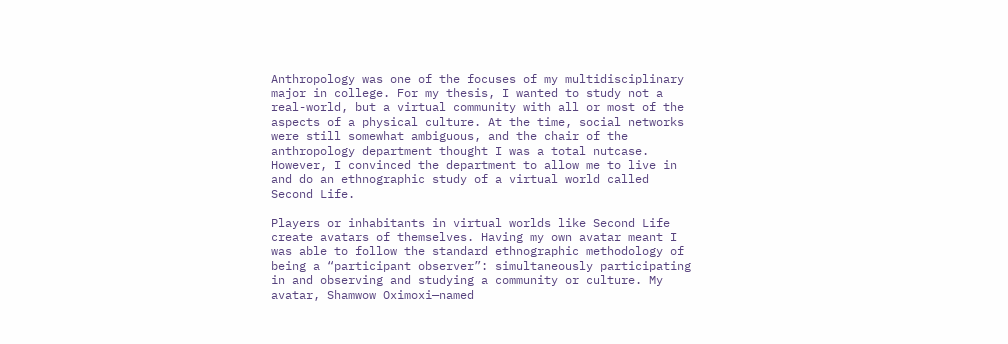Anthropology was one of the focuses of my multidisciplinary major in college. For my thesis, I wanted to study not a real-world, but a virtual community with all or most of the aspects of a physical culture. At the time, social networks were still somewhat ambiguous, and the chair of the anthropology department thought I was a total nutcase. However, I convinced the department to allow me to live in and do an ethnographic study of a virtual world called Second Life.

Players or inhabitants in virtual worlds like Second Life create avatars of themselves. Having my own avatar meant I was able to follow the standard ethnographic methodology of being a “participant observer”: simultaneously participating in and observing and studying a community or culture. My avatar, Shamwow Oximoxi—named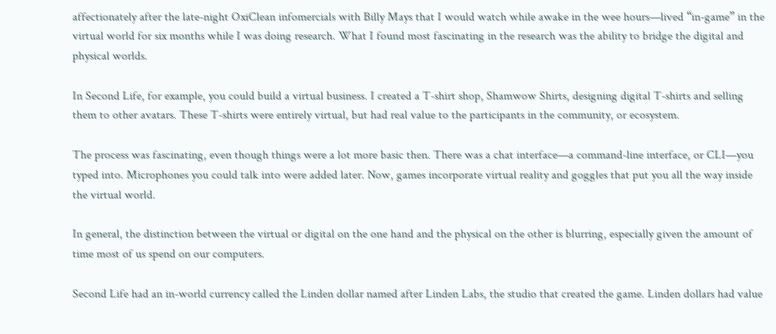affectionately after the late-night OxiClean infomercials with Billy Mays that I would watch while awake in the wee hours—lived “in-game” in the virtual world for six months while I was doing research. What I found most fascinating in the research was the ability to bridge the digital and physical worlds.

In Second Life, for example, you could build a virtual business. I created a T-shirt shop, Shamwow Shirts, designing digital T-shirts and selling them to other avatars. These T-shirts were entirely virtual, but had real value to the participants in the community, or ecosystem.

The process was fascinating, even though things were a lot more basic then. There was a chat interface—a command-line interface, or CLI—you typed into. Microphones you could talk into were added later. Now, games incorporate virtual reality and goggles that put you all the way inside the virtual world.

In general, the distinction between the virtual or digital on the one hand and the physical on the other is blurring, especially given the amount of time most of us spend on our computers.

Second Life had an in-world currency called the Linden dollar named after Linden Labs, the studio that created the game. Linden dollars had value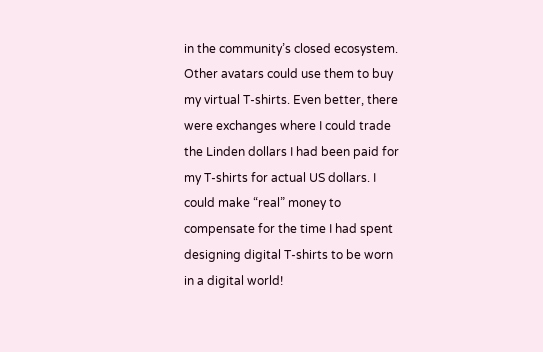in the community’s closed ecosystem. Other avatars could use them to buy my virtual T-shirts. Even better, there were exchanges where I could trade the Linden dollars I had been paid for my T-shirts for actual US dollars. I could make “real” money to compensate for the time I had spent designing digital T-shirts to be worn in a digital world!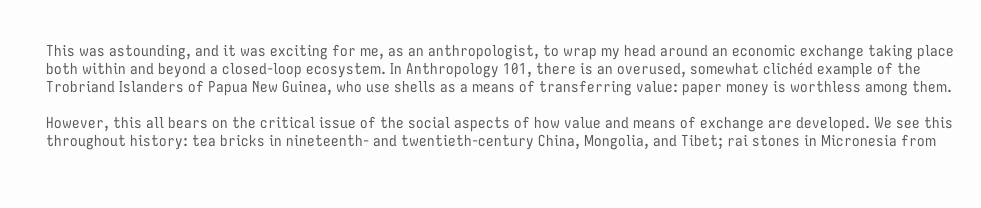This was astounding, and it was exciting for me, as an anthropologist, to wrap my head around an economic exchange taking place both within and beyond a closed-loop ecosystem. In Anthropology 101, there is an overused, somewhat clichéd example of the Trobriand Islanders of Papua New Guinea, who use shells as a means of transferring value: paper money is worthless among them.

However, this all bears on the critical issue of the social aspects of how value and means of exchange are developed. We see this throughout history: tea bricks in nineteenth- and twentieth-century China, Mongolia, and Tibet; rai stones in Micronesia from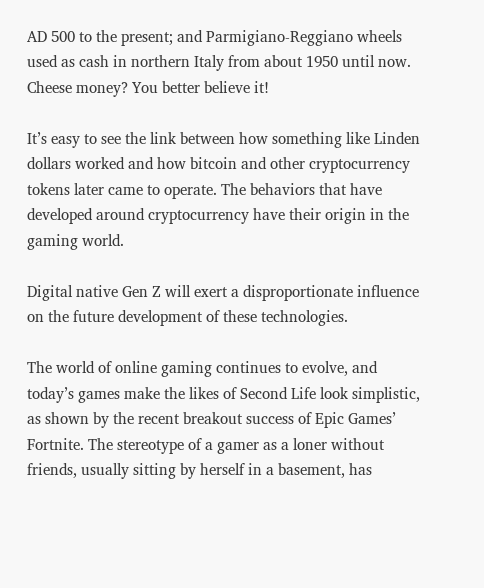AD 500 to the present; and Parmigiano-Reggiano wheels used as cash in northern Italy from about 1950 until now. Cheese money? You better believe it!

It’s easy to see the link between how something like Linden dollars worked and how bitcoin and other cryptocurrency tokens later came to operate. The behaviors that have developed around cryptocurrency have their origin in the gaming world.

Digital native Gen Z will exert a disproportionate influence on the future development of these technologies.

The world of online gaming continues to evolve, and today’s games make the likes of Second Life look simplistic, as shown by the recent breakout success of Epic Games’ Fortnite. The stereotype of a gamer as a loner without friends, usually sitting by herself in a basement, has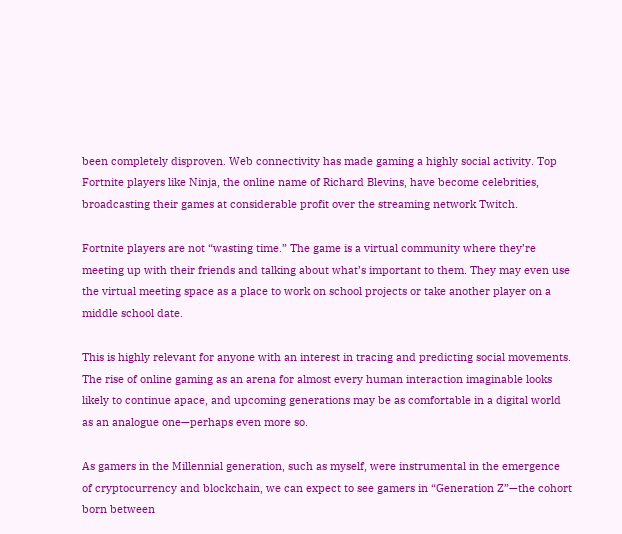been completely disproven. Web connectivity has made gaming a highly social activity. Top Fortnite players like Ninja, the online name of Richard Blevins, have become celebrities, broadcasting their games at considerable profit over the streaming network Twitch.

Fortnite players are not “wasting time.” The game is a virtual community where they’re meeting up with their friends and talking about what’s important to them. They may even use the virtual meeting space as a place to work on school projects or take another player on a middle school date.

This is highly relevant for anyone with an interest in tracing and predicting social movements. The rise of online gaming as an arena for almost every human interaction imaginable looks likely to continue apace, and upcoming generations may be as comfortable in a digital world as an analogue one—perhaps even more so.

As gamers in the Millennial generation, such as myself, were instrumental in the emergence of cryptocurrency and blockchain, we can expect to see gamers in “Generation Z”—the cohort born between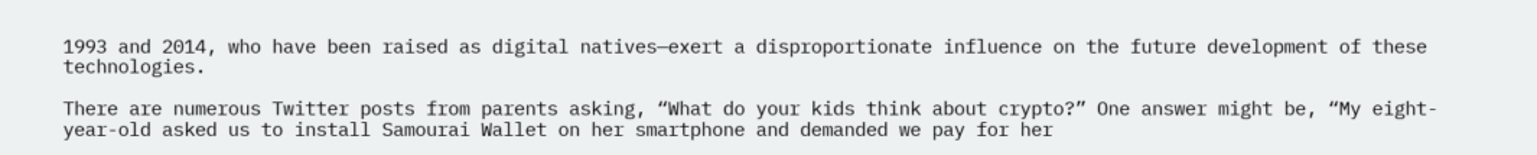1993 and 2014, who have been raised as digital natives—exert a disproportionate influence on the future development of these technologies.

There are numerous Twitter posts from parents asking, “What do your kids think about crypto?” One answer might be, “My eight-year-old asked us to install Samourai Wallet on her smartphone and demanded we pay for her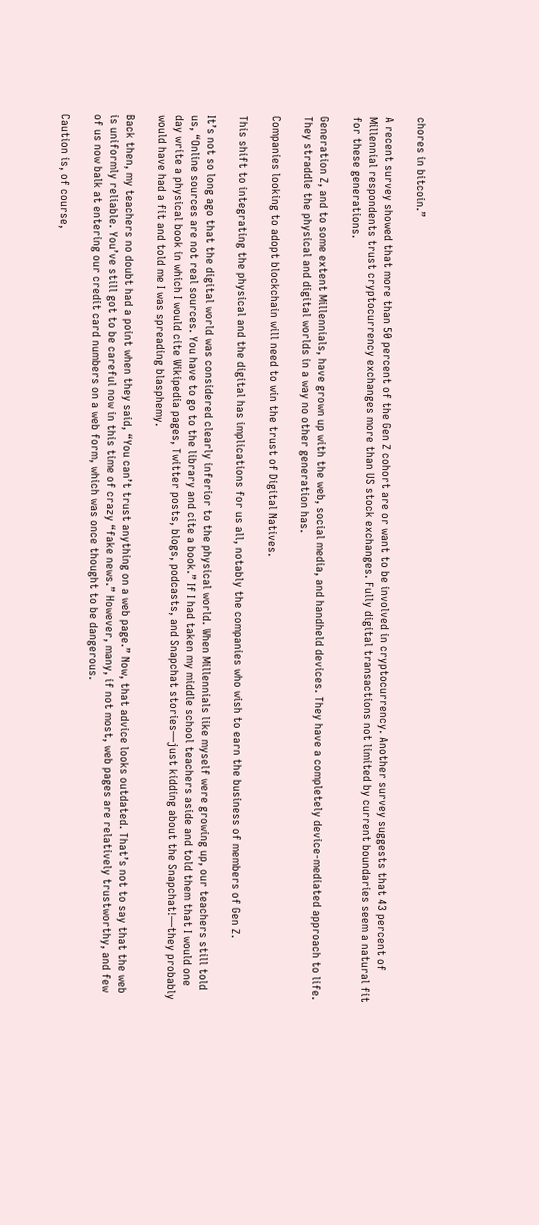chores in bitcoin.”

A recent survey showed that more than 50 percent of the Gen Z cohort are or want to be involved in cryptocurrency. Another survey suggests that 43 percent of Millennial respondents trust cryptocurrency exchanges more than US stock exchanges. Fully digital transactions not limited by current boundaries seem a natural fit for these generations.

Generation Z, and to some extent Millennials, have grown up with the web, social media, and handheld devices. They have a completely device-mediated approach to life. They straddle the physical and digital worlds in a way no other generation has.

Companies looking to adopt blockchain will need to win the trust of Digital Natives.

This shift to integrating the physical and the digital has implications for us all, notably the companies who wish to earn the business of members of Gen Z.

It’s not so long ago that the digital world was considered clearly inferior to the physical world. When Millennials like myself were growing up, our teachers still told us, “Online sources are not real sources. You have to go to the library and cite a book.” If I had taken my middle school teachers aside and told them that I would one day write a physical book in which I would cite Wikipedia pages, Twitter posts, blogs, podcasts, and Snapchat stories—just kidding about the Snapchat!—they probably would have had a fit and told me I was spreading blasphemy.

Back then, my teachers no doubt had a point when they said, “You can’t trust anything on a web page.” Now, that advice looks outdated. That’s not to say that the web is uniformly reliable. You’ve still got to be careful now in this time of crazy “fake news.” However, many, if not most, web pages are relatively trustworthy, and few of us now balk at entering our credit card numbers on a web form, which was once thought to be dangerous.

Caution is, of course,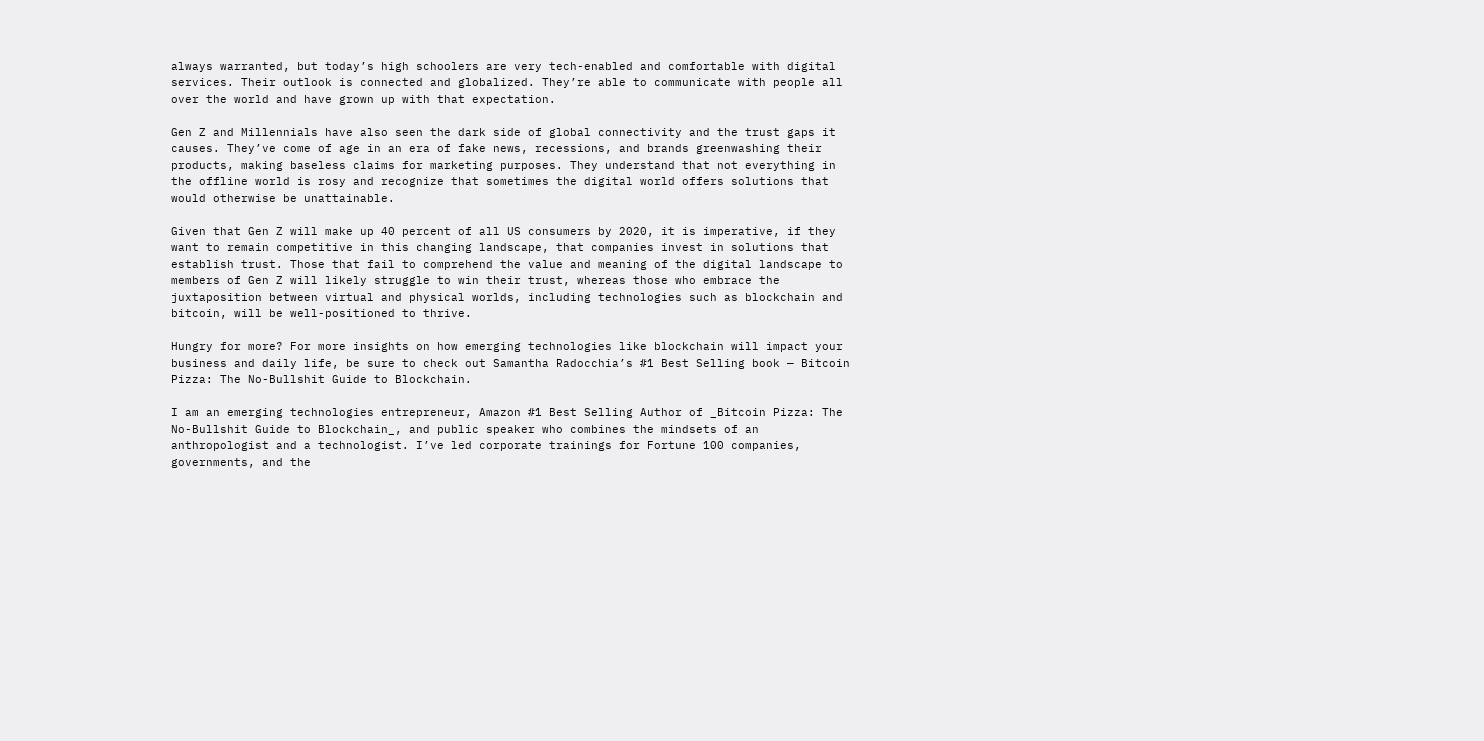always warranted, but today’s high schoolers are very tech-enabled and comfortable with digital services. Their outlook is connected and globalized. They’re able to communicate with people all over the world and have grown up with that expectation.

Gen Z and Millennials have also seen the dark side of global connectivity and the trust gaps it causes. They’ve come of age in an era of fake news, recessions, and brands greenwashing their products, making baseless claims for marketing purposes. They understand that not everything in the offline world is rosy and recognize that sometimes the digital world offers solutions that would otherwise be unattainable.

Given that Gen Z will make up 40 percent of all US consumers by 2020, it is imperative, if they want to remain competitive in this changing landscape, that companies invest in solutions that establish trust. Those that fail to comprehend the value and meaning of the digital landscape to members of Gen Z will likely struggle to win their trust, whereas those who embrace the juxtaposition between virtual and physical worlds, including technologies such as blockchain and bitcoin, will be well-positioned to thrive.

Hungry for more? For more insights on how emerging technologies like blockchain will impact your business and daily life, be sure to check out Samantha Radocchia’s #1 Best Selling book — Bitcoin Pizza: The No-Bullshit Guide to Blockchain.

I am an emerging technologies entrepreneur, Amazon #1 Best Selling Author of _Bitcoin Pizza: The No-Bullshit Guide to Blockchain_, and public speaker who combines the mindsets of an anthropologist and a technologist. I’ve led corporate trainings for Fortune 100 companies, governments, and the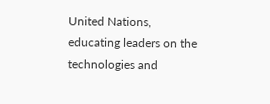United Nations, educating leaders on the technologies and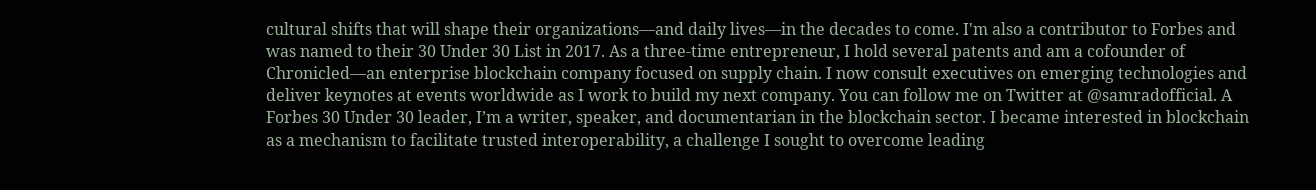cultural shifts that will shape their organizations—and daily lives—in the decades to come. I'm also a contributor to Forbes and was named to their 30 Under 30 List in 2017. As a three-time entrepreneur, I hold several patents and am a cofounder of Chronicled—an enterprise blockchain company focused on supply chain. I now consult executives on emerging technologies and deliver keynotes at events worldwide as I work to build my next company. You can follow me on Twitter at @samradofficial. A Forbes 30 Under 30 leader, I’m a writer, speaker, and documentarian in the blockchain sector. I became interested in blockchain as a mechanism to facilitate trusted interoperability, a challenge I sought to overcome leading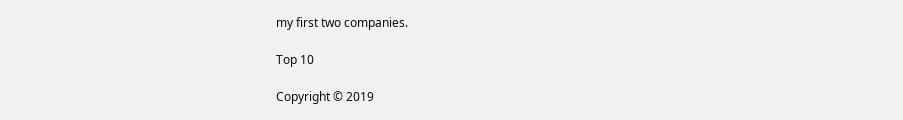my first two companies.

Top 10

Copyright © 2019